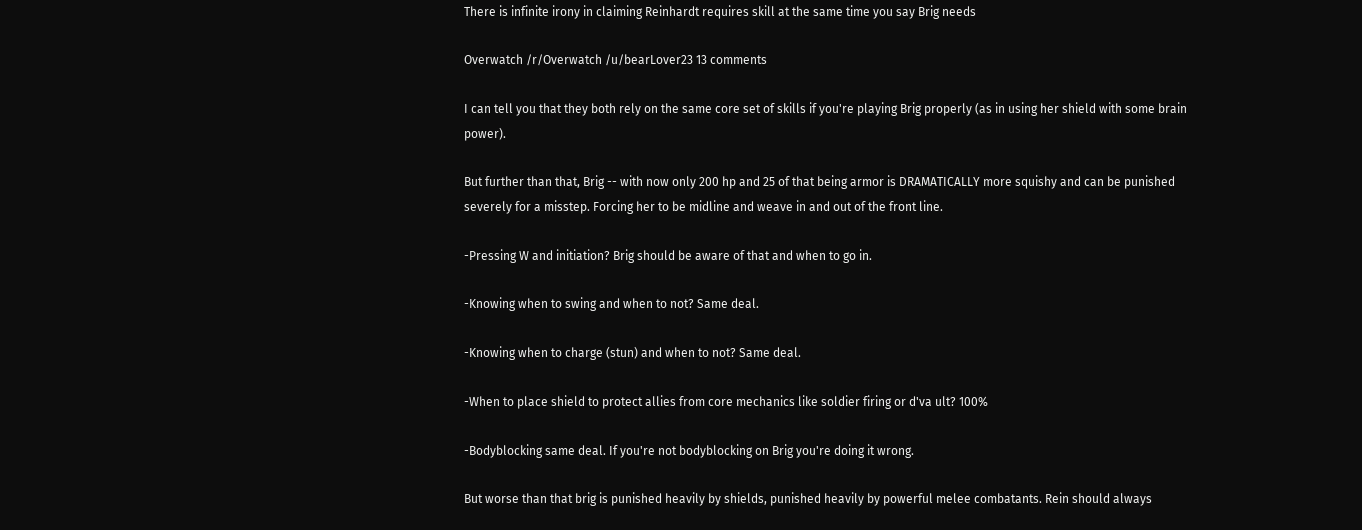There is infinite irony in claiming Reinhardt requires skill at the same time you say Brig needs

Overwatch /r/Overwatch /u/bearLover23 13 comments

I can tell you that they both rely on the same core set of skills if you're playing Brig properly (as in using her shield with some brain power).

But further than that, Brig -- with now only 200 hp and 25 of that being armor is DRAMATICALLY more squishy and can be punished severely for a misstep. Forcing her to be midline and weave in and out of the front line.

-Pressing W and initiation? Brig should be aware of that and when to go in.

-Knowing when to swing and when to not? Same deal.

-Knowing when to charge (stun) and when to not? Same deal.

-When to place shield to protect allies from core mechanics like soldier firing or d'va ult? 100%

-Bodyblocking same deal. If you're not bodyblocking on Brig you're doing it wrong.

But worse than that brig is punished heavily by shields, punished heavily by powerful melee combatants. Rein should always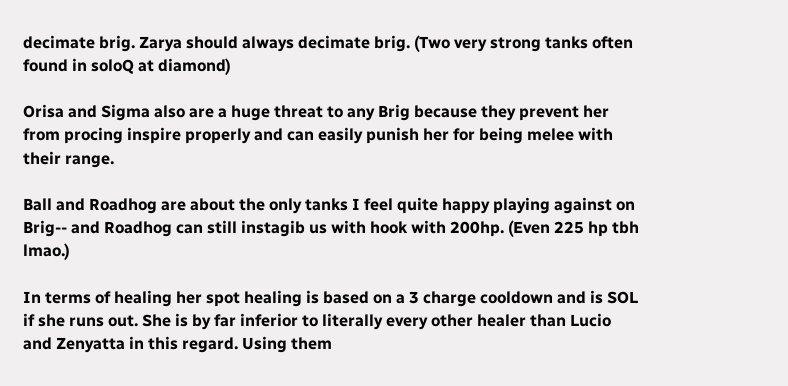decimate brig. Zarya should always decimate brig. (Two very strong tanks often found in soloQ at diamond)

Orisa and Sigma also are a huge threat to any Brig because they prevent her from procing inspire properly and can easily punish her for being melee with their range.

Ball and Roadhog are about the only tanks I feel quite happy playing against on Brig-- and Roadhog can still instagib us with hook with 200hp. (Even 225 hp tbh lmao.)

In terms of healing her spot healing is based on a 3 charge cooldown and is SOL if she runs out. She is by far inferior to literally every other healer than Lucio and Zenyatta in this regard. Using them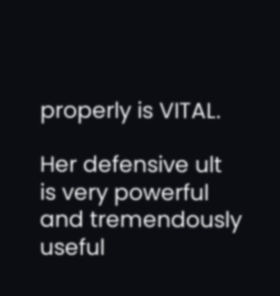properly is VITAL.

Her defensive ult is very powerful and tremendously useful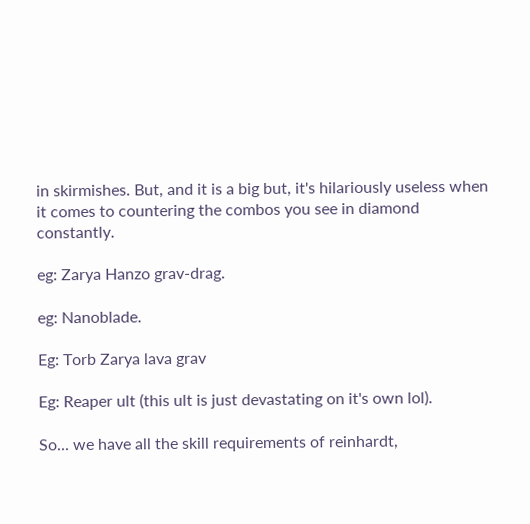in skirmishes. But, and it is a big but, it's hilariously useless when it comes to countering the combos you see in diamond constantly.

eg: Zarya Hanzo grav-drag.

eg: Nanoblade.

Eg: Torb Zarya lava grav

Eg: Reaper ult (this ult is just devastating on it's own lol).

So... we have all the skill requirements of reinhardt,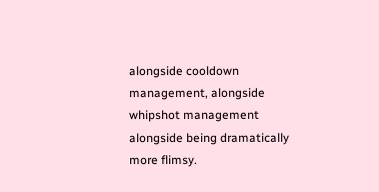alongside cooldown management, alongside whipshot management alongside being dramatically more flimsy.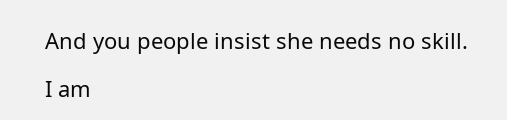And you people insist she needs no skill.

I am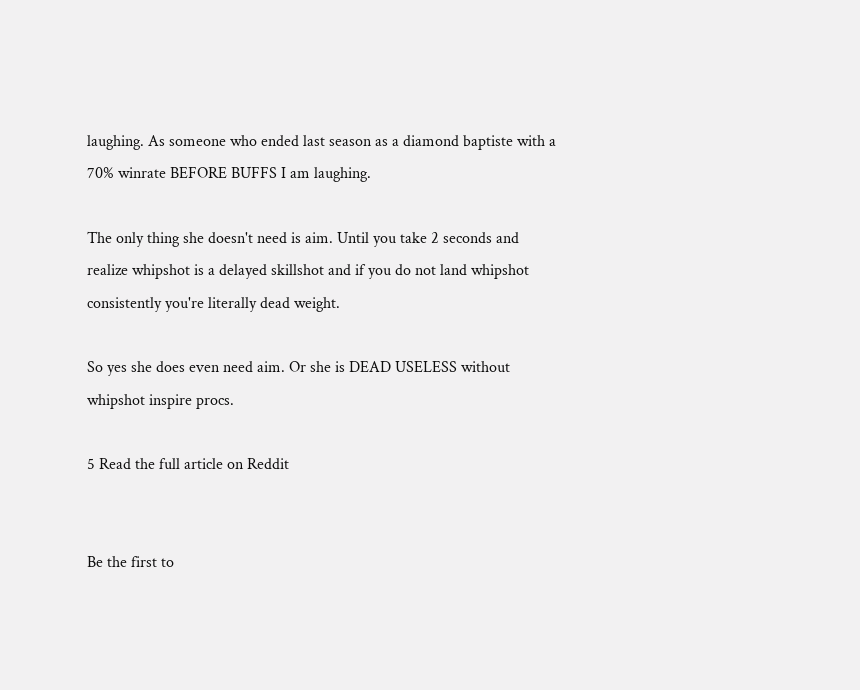laughing. As someone who ended last season as a diamond baptiste with a 70% winrate BEFORE BUFFS I am laughing.

The only thing she doesn't need is aim. Until you take 2 seconds and realize whipshot is a delayed skillshot and if you do not land whipshot consistently you're literally dead weight.

So yes she does even need aim. Or she is DEAD USELESS without whipshot inspire procs.

5 Read the full article on Reddit


Be the first to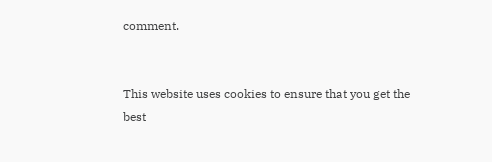comment.


This website uses cookies to ensure that you get the best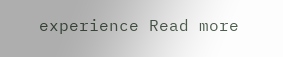experience Read more